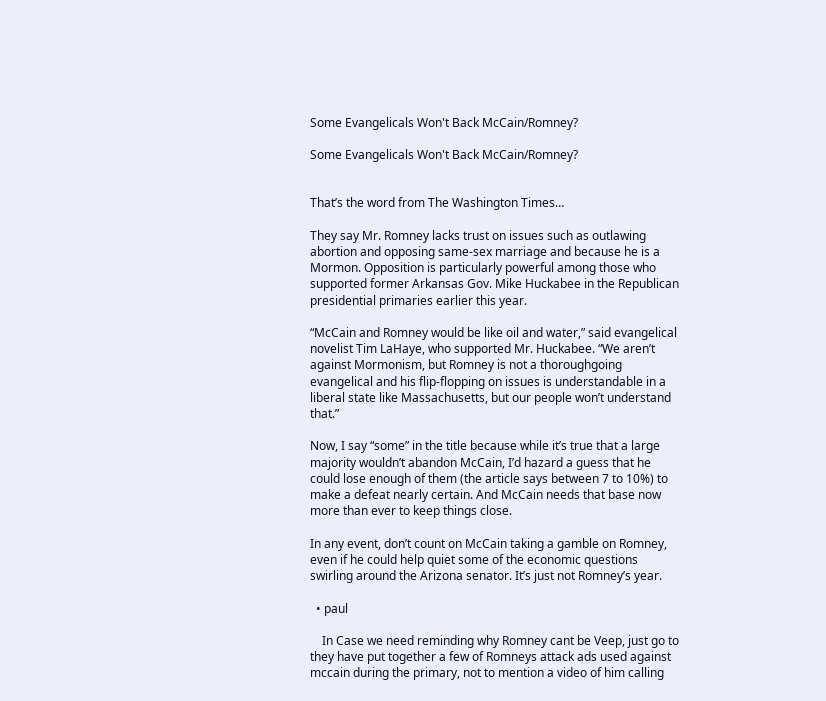Some Evangelicals Won't Back McCain/Romney?

Some Evangelicals Won't Back McCain/Romney?


That’s the word from The Washington Times…

They say Mr. Romney lacks trust on issues such as outlawing abortion and opposing same-sex marriage and because he is a Mormon. Opposition is particularly powerful among those who supported former Arkansas Gov. Mike Huckabee in the Republican presidential primaries earlier this year.

“McCain and Romney would be like oil and water,” said evangelical novelist Tim LaHaye, who supported Mr. Huckabee. “We aren’t against Mormonism, but Romney is not a thoroughgoing evangelical and his flip-flopping on issues is understandable in a liberal state like Massachusetts, but our people won’t understand that.”

Now, I say “some” in the title because while it’s true that a large majority wouldn’t abandon McCain, I’d hazard a guess that he could lose enough of them (the article says between 7 to 10%) to make a defeat nearly certain. And McCain needs that base now more than ever to keep things close.

In any event, don’t count on McCain taking a gamble on Romney, even if he could help quiet some of the economic questions swirling around the Arizona senator. It’s just not Romney’s year.

  • paul

    In Case we need reminding why Romney cant be Veep, just go to they have put together a few of Romneys attack ads used against mccain during the primary, not to mention a video of him calling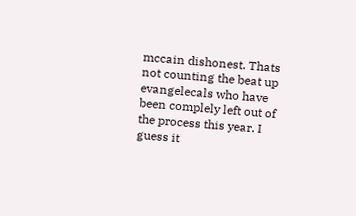mccain dishonest. Thats not counting the beat up evangelecals who have been complely left out of the process this year. I guess it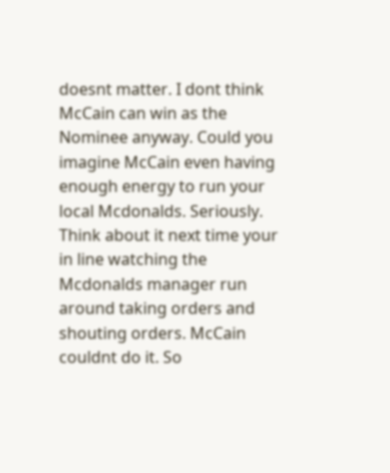doesnt matter. I dont think McCain can win as the Nominee anyway. Could you imagine McCain even having enough energy to run your local Mcdonalds. Seriously. Think about it next time your in line watching the Mcdonalds manager run around taking orders and shouting orders. McCain couldnt do it. So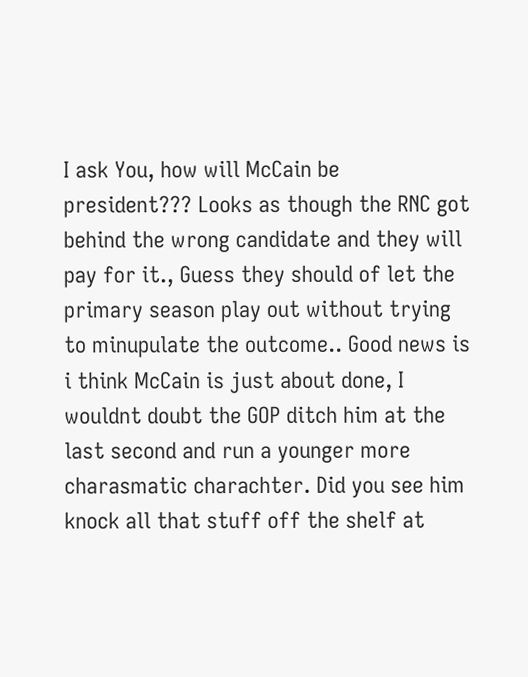I ask You, how will McCain be president??? Looks as though the RNC got behind the wrong candidate and they will pay for it., Guess they should of let the primary season play out without trying to minupulate the outcome.. Good news is i think McCain is just about done, I wouldnt doubt the GOP ditch him at the last second and run a younger more charasmatic charachter. Did you see him knock all that stuff off the shelf at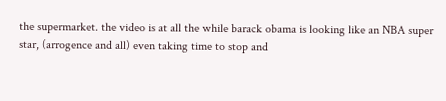the supermarket. the video is at all the while barack obama is looking like an NBA super star, (arrogence and all) even taking time to stop and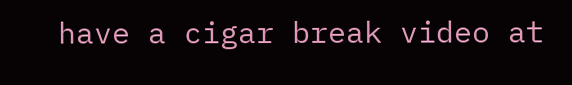have a cigar break video at